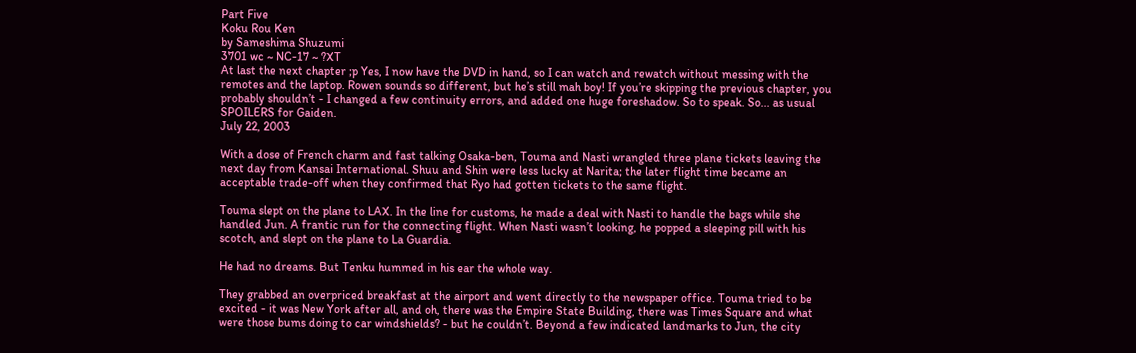Part Five
Koku Rou Ken
by Sameshima Shuzumi
3701 wc ~ NC-17 ~ ?XT
At last the next chapter ;p Yes, I now have the DVD in hand, so I can watch and rewatch without messing with the remotes and the laptop. Rowen sounds so different, but he’s still mah boy! If you’re skipping the previous chapter, you probably shouldn’t - I changed a few continuity errors, and added one huge foreshadow. So to speak. So... as usual SPOILERS for Gaiden.
July 22, 2003

With a dose of French charm and fast talking Osaka-ben, Touma and Nasti wrangled three plane tickets leaving the next day from Kansai International. Shuu and Shin were less lucky at Narita; the later flight time became an acceptable trade-off when they confirmed that Ryo had gotten tickets to the same flight.

Touma slept on the plane to LAX. In the line for customs, he made a deal with Nasti to handle the bags while she handled Jun. A frantic run for the connecting flight. When Nasti wasn’t looking, he popped a sleeping pill with his scotch, and slept on the plane to La Guardia.

He had no dreams. But Tenku hummed in his ear the whole way.

They grabbed an overpriced breakfast at the airport and went directly to the newspaper office. Touma tried to be excited - it was New York after all, and oh, there was the Empire State Building, there was Times Square and what were those bums doing to car windshields? - but he couldn’t. Beyond a few indicated landmarks to Jun, the city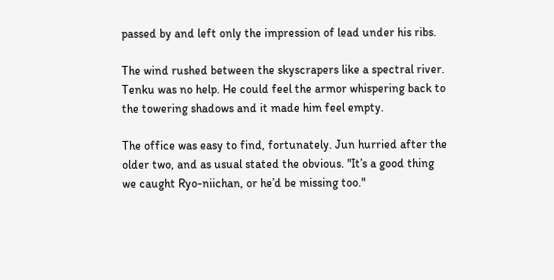passed by and left only the impression of lead under his ribs.

The wind rushed between the skyscrapers like a spectral river. Tenku was no help. He could feel the armor whispering back to the towering shadows and it made him feel empty.

The office was easy to find, fortunately. Jun hurried after the older two, and as usual stated the obvious. "It’s a good thing we caught Ryo-niichan, or he’d be missing too."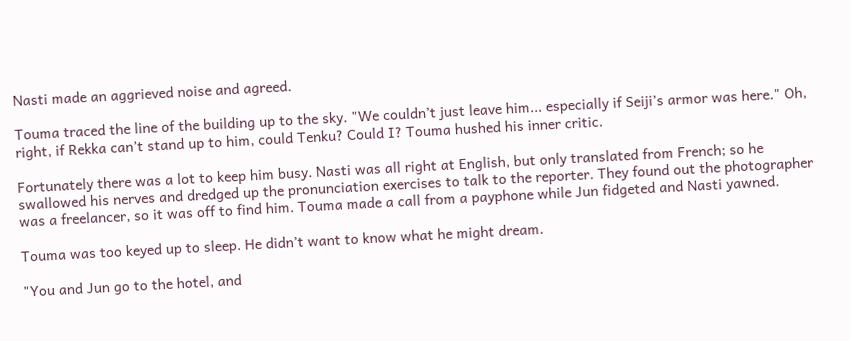Nasti made an aggrieved noise and agreed.

Touma traced the line of the building up to the sky. "We couldn’t just leave him... especially if Seiji’s armor was here." Oh, right, if Rekka can’t stand up to him, could Tenku? Could I? Touma hushed his inner critic.

Fortunately there was a lot to keep him busy. Nasti was all right at English, but only translated from French; so he swallowed his nerves and dredged up the pronunciation exercises to talk to the reporter. They found out the photographer was a freelancer, so it was off to find him. Touma made a call from a payphone while Jun fidgeted and Nasti yawned.

Touma was too keyed up to sleep. He didn’t want to know what he might dream.

"You and Jun go to the hotel, and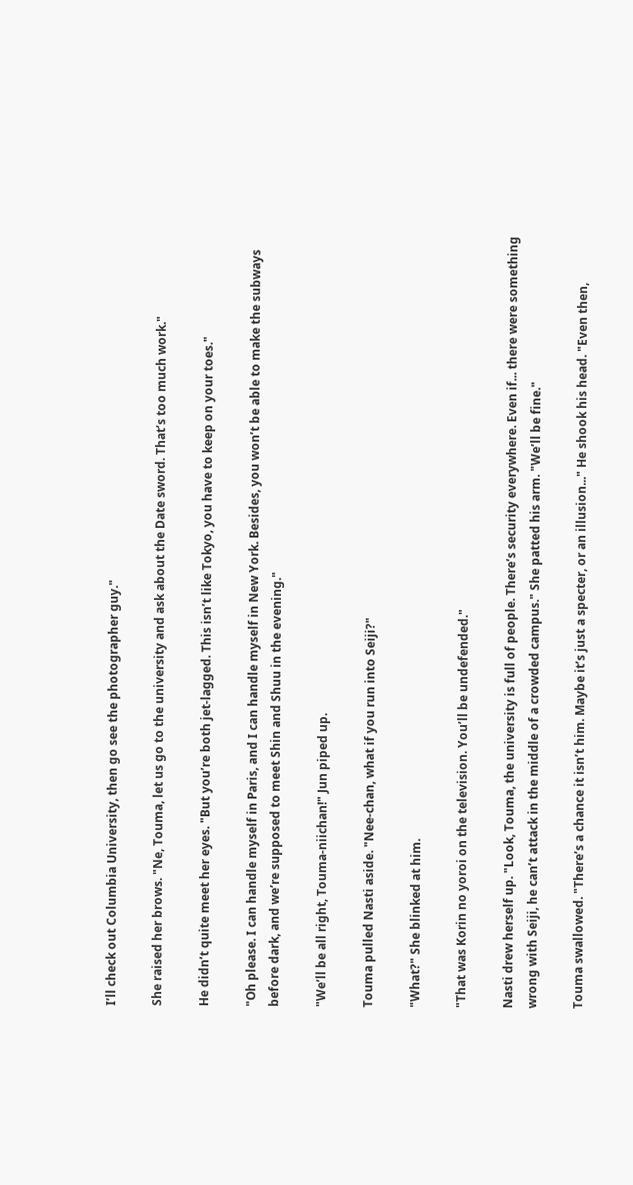I’ll check out Columbia University, then go see the photographer guy."

She raised her brows. "Ne, Touma, let us go to the university and ask about the Date sword. That’s too much work."

He didn’t quite meet her eyes. "But you’re both jet-lagged. This isn’t like Tokyo, you have to keep on your toes."

"Oh please. I can handle myself in Paris, and I can handle myself in New York. Besides, you won’t be able to make the subways before dark, and we’re supposed to meet Shin and Shuu in the evening."

"We’ll be all right, Touma-niichan!" Jun piped up.

Touma pulled Nasti aside. "Nee-chan, what if you run into Seiji?"

"What?" She blinked at him.

"That was Korin no yoroi on the television. You’ll be undefended."

Nasti drew herself up. "Look, Touma, the university is full of people. There’s security everywhere. Even if... there were something wrong with Seiji, he can’t attack in the middle of a crowded campus." She patted his arm. "We’ll be fine."

Touma swallowed. "There’s a chance it isn’t him. Maybe it’s just a specter, or an illusion..." He shook his head. "Even then,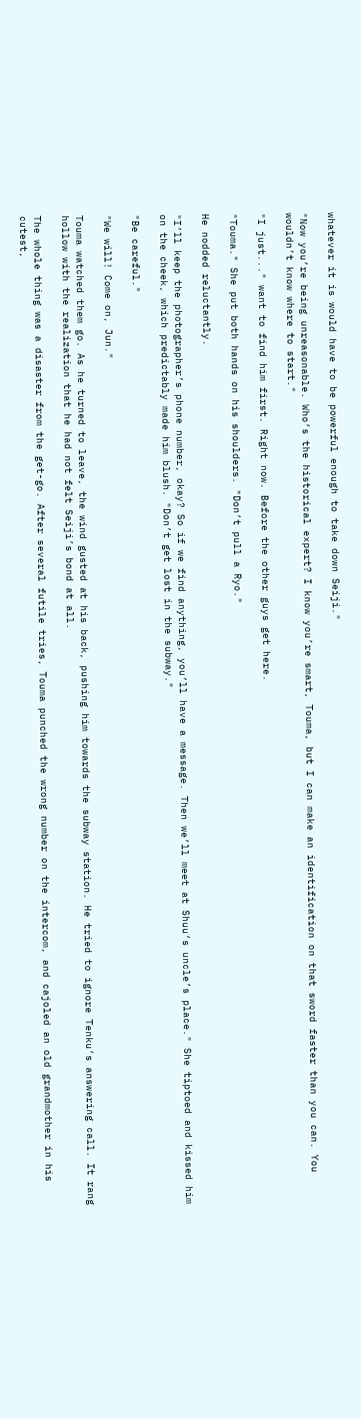whatever it is would have to be powerful enough to take down Seiji."

"Now you’re being unreasonable. Who’s the historical expert? I know you’re smart, Touma, but I can make an identification on that sword faster than you can. You wouldn’t know where to start."

"I just..." want to find him first. Right now. Before the other guys get here.

"Touma." She put both hands on his shoulders. "Don’t pull a Ryo."

He nodded reluctantly.

"I’ll keep the photographer’s phone number, okay? So if we find anything, you’ll have a message. Then we’ll meet at Shuu’s uncle’s place." She tiptoed and kissed him on the cheek, which predictably made him blush. "Don’t get lost in the subway."

"Be careful."

"We will! Come on, Jun."

Touma watched them go. As he turned to leave, the wind gusted at his back, pushing him towards the subway station. He tried to ignore Tenku’s answering call. It rang hollow with the realization that he had not felt Seiji’s bond at all.

The whole thing was a disaster from the get-go. After several futile tries, Touma punched the wrong number on the intercom, and cajoled an old grandmother in his cutest,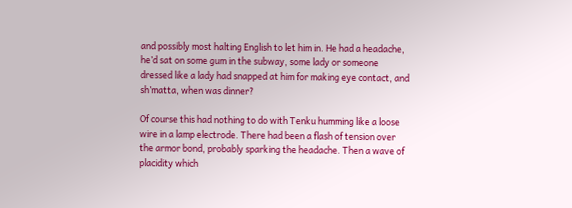and possibly most halting English to let him in. He had a headache, he’d sat on some gum in the subway, some lady or someone dressed like a lady had snapped at him for making eye contact, and sh’matta, when was dinner?

Of course this had nothing to do with Tenku humming like a loose wire in a lamp electrode. There had been a flash of tension over the armor bond, probably sparking the headache. Then a wave of placidity which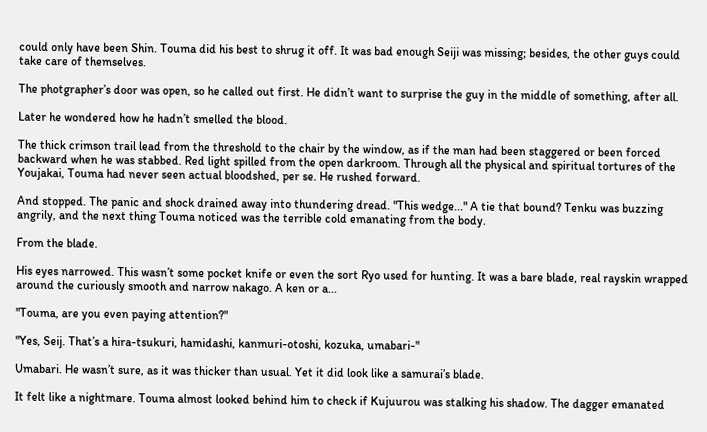could only have been Shin. Touma did his best to shrug it off. It was bad enough Seiji was missing; besides, the other guys could take care of themselves.

The photgrapher’s door was open, so he called out first. He didn’t want to surprise the guy in the middle of something, after all.

Later he wondered how he hadn’t smelled the blood.

The thick crimson trail lead from the threshold to the chair by the window, as if the man had been staggered or been forced backward when he was stabbed. Red light spilled from the open darkroom. Through all the physical and spiritual tortures of the Youjakai, Touma had never seen actual bloodshed, per se. He rushed forward.

And stopped. The panic and shock drained away into thundering dread. "This wedge..." A tie that bound? Tenku was buzzing angrily, and the next thing Touma noticed was the terrible cold emanating from the body.

From the blade.

His eyes narrowed. This wasn’t some pocket knife or even the sort Ryo used for hunting. It was a bare blade, real rayskin wrapped around the curiously smooth and narrow nakago. A ken or a...

"Touma, are you even paying attention?"

"Yes, Seij. That’s a hira-tsukuri, hamidashi, kanmuri-otoshi, kozuka, umabari-"

Umabari. He wasn’t sure, as it was thicker than usual. Yet it did look like a samurai’s blade.

It felt like a nightmare. Touma almost looked behind him to check if Kujuurou was stalking his shadow. The dagger emanated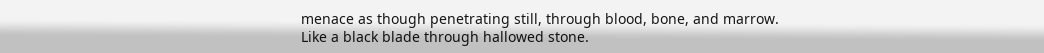menace as though penetrating still, through blood, bone, and marrow. Like a black blade through hallowed stone.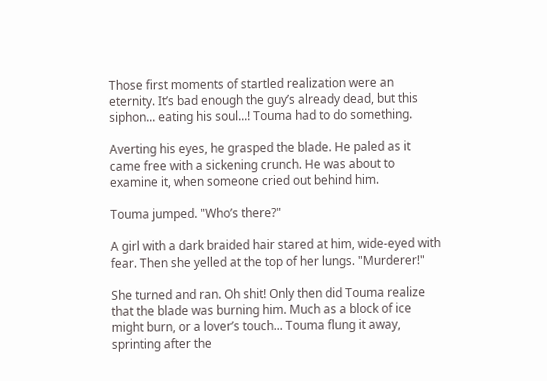Those first moments of startled realization were an eternity. It’s bad enough the guy’s already dead, but this siphon... eating his soul...! Touma had to do something.

Averting his eyes, he grasped the blade. He paled as it came free with a sickening crunch. He was about to examine it, when someone cried out behind him.

Touma jumped. "Who’s there?"

A girl with a dark braided hair stared at him, wide-eyed with fear. Then she yelled at the top of her lungs. "Murderer!"

She turned and ran. Oh shit! Only then did Touma realize that the blade was burning him. Much as a block of ice might burn, or a lover’s touch... Touma flung it away, sprinting after the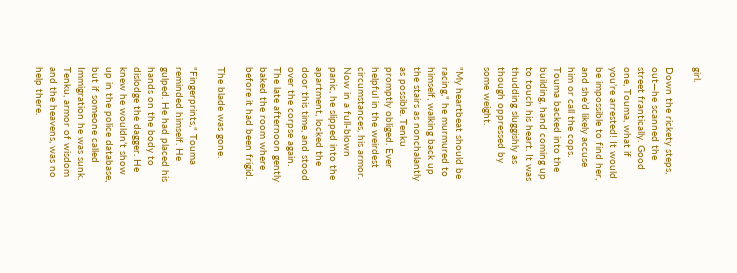girl.

Down the rickety steps, out—he scanned the street frantically. Good one, Touma, what if you’re arrested! It would be impossible to find her, and she’d likely accuse him or call the cops. Touma backed into the building, hand coming up to touch his heart. It was thudding sluggishly as though oppressed by some weight.

"My heartbeat should be racing," he murmured to himself, walking back up the stairs as nonchalantly as possible. Tenku promptly obliged. Ever helpful in the weirdest circumstances, his armor. Now in a full-blown panic, he slipped into the apartment, locked the door this time, and stood over the corpse again. The late afternoon gently baked the room where before it had been frigid.

The blade was gone.

"Fingerprints," Touma reminded himself. He gulped. He had placed his hands on the body to dislodge the dagger. He knew he wouldn’t show up in the police database, but if someone called Immigration he was sunk. Tenku, armor of wisdom and the heavens, was no help there.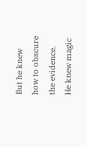But he knew how to obscure the evidence. He knew magic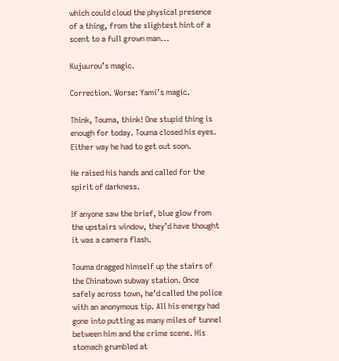which could cloud the physical presence of a thing, from the slightest hint of a scent to a full grown man...

Kujuurou’s magic.

Correction. Worse: Yami’s magic.

Think, Touma, think! One stupid thing is enough for today. Touma closed his eyes. Either way he had to get out soon.

He raised his hands and called for the spirit of darkness.

If anyone saw the brief, blue glow from the upstairs window, they’d have thought it was a camera flash.

Touma dragged himself up the stairs of the Chinatown subway station. Once safely across town, he’d called the police with an anonymous tip. All his energy had gone into putting as many miles of tunnel between him and the crime scene. His stomach grumbled at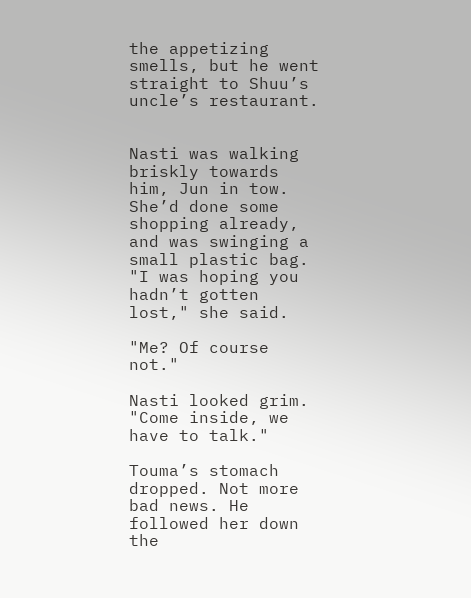the appetizing smells, but he went straight to Shuu’s uncle’s restaurant.


Nasti was walking briskly towards him, Jun in tow. She’d done some shopping already, and was swinging a small plastic bag. "I was hoping you hadn’t gotten lost," she said.

"Me? Of course not."

Nasti looked grim. "Come inside, we have to talk."

Touma’s stomach dropped. Not more bad news. He followed her down the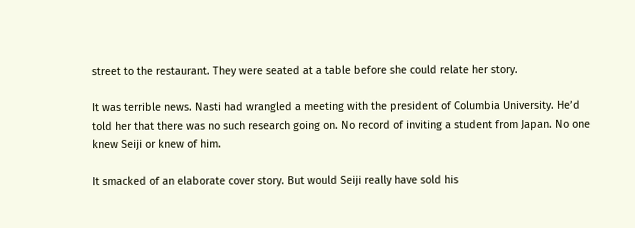street to the restaurant. They were seated at a table before she could relate her story.

It was terrible news. Nasti had wrangled a meeting with the president of Columbia University. He’d told her that there was no such research going on. No record of inviting a student from Japan. No one knew Seiji or knew of him.

It smacked of an elaborate cover story. But would Seiji really have sold his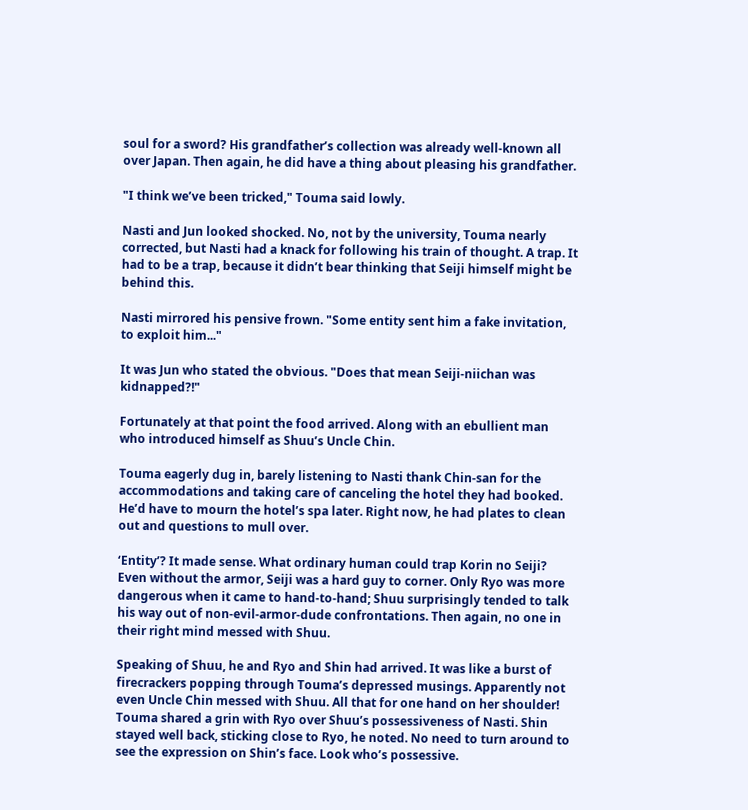soul for a sword? His grandfather’s collection was already well-known all over Japan. Then again, he did have a thing about pleasing his grandfather.

"I think we’ve been tricked," Touma said lowly.

Nasti and Jun looked shocked. No, not by the university, Touma nearly corrected, but Nasti had a knack for following his train of thought. A trap. It had to be a trap, because it didn’t bear thinking that Seiji himself might be behind this.

Nasti mirrored his pensive frown. "Some entity sent him a fake invitation, to exploit him..."

It was Jun who stated the obvious. "Does that mean Seiji-niichan was kidnapped?!"

Fortunately at that point the food arrived. Along with an ebullient man who introduced himself as Shuu’s Uncle Chin.

Touma eagerly dug in, barely listening to Nasti thank Chin-san for the accommodations and taking care of canceling the hotel they had booked. He’d have to mourn the hotel’s spa later. Right now, he had plates to clean out and questions to mull over.

‘Entity’? It made sense. What ordinary human could trap Korin no Seiji? Even without the armor, Seiji was a hard guy to corner. Only Ryo was more dangerous when it came to hand-to-hand; Shuu surprisingly tended to talk his way out of non-evil-armor-dude confrontations. Then again, no one in their right mind messed with Shuu.

Speaking of Shuu, he and Ryo and Shin had arrived. It was like a burst of firecrackers popping through Touma’s depressed musings. Apparently not even Uncle Chin messed with Shuu. All that for one hand on her shoulder! Touma shared a grin with Ryo over Shuu’s possessiveness of Nasti. Shin stayed well back, sticking close to Ryo, he noted. No need to turn around to see the expression on Shin’s face. Look who’s possessive.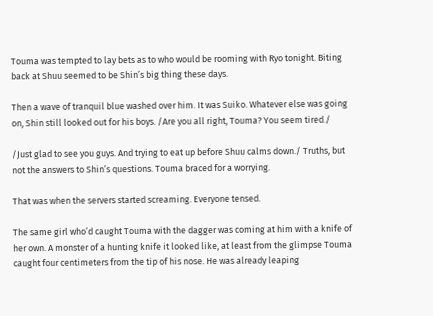Touma was tempted to lay bets as to who would be rooming with Ryo tonight. Biting back at Shuu seemed to be Shin’s big thing these days.

Then a wave of tranquil blue washed over him. It was Suiko. Whatever else was going on, Shin still looked out for his boys. /Are you all right, Touma? You seem tired./

/Just glad to see you guys. And trying to eat up before Shuu calms down./ Truths, but not the answers to Shin’s questions. Touma braced for a worrying.

That was when the servers started screaming. Everyone tensed.

The same girl who’d caught Touma with the dagger was coming at him with a knife of her own. A monster of a hunting knife it looked like, at least from the glimpse Touma caught four centimeters from the tip of his nose. He was already leaping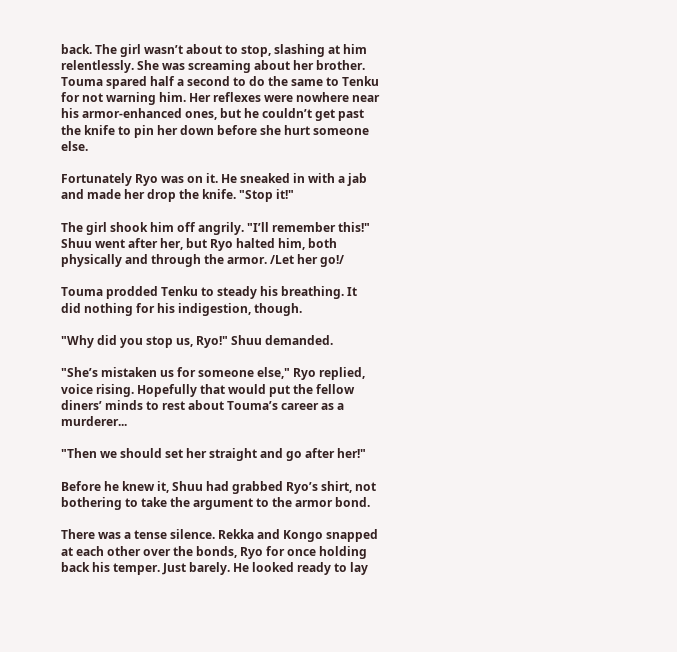back. The girl wasn’t about to stop, slashing at him relentlessly. She was screaming about her brother. Touma spared half a second to do the same to Tenku for not warning him. Her reflexes were nowhere near his armor-enhanced ones, but he couldn’t get past the knife to pin her down before she hurt someone else.

Fortunately Ryo was on it. He sneaked in with a jab and made her drop the knife. "Stop it!"

The girl shook him off angrily. "I’ll remember this!" Shuu went after her, but Ryo halted him, both physically and through the armor. /Let her go!/

Touma prodded Tenku to steady his breathing. It did nothing for his indigestion, though.

"Why did you stop us, Ryo!" Shuu demanded.

"She’s mistaken us for someone else," Ryo replied, voice rising. Hopefully that would put the fellow diners’ minds to rest about Touma’s career as a murderer...

"Then we should set her straight and go after her!"

Before he knew it, Shuu had grabbed Ryo’s shirt, not bothering to take the argument to the armor bond.

There was a tense silence. Rekka and Kongo snapped at each other over the bonds, Ryo for once holding back his temper. Just barely. He looked ready to lay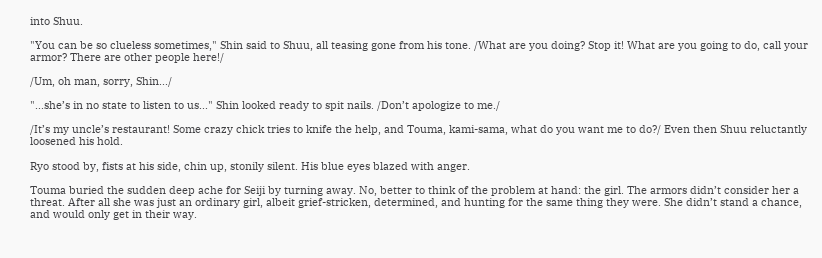into Shuu.

"You can be so clueless sometimes," Shin said to Shuu, all teasing gone from his tone. /What are you doing? Stop it! What are you going to do, call your armor? There are other people here!/

/Um, oh man, sorry, Shin.../

"...she’s in no state to listen to us..." Shin looked ready to spit nails. /Don’t apologize to me./

/It’s my uncle’s restaurant! Some crazy chick tries to knife the help, and Touma, kami-sama, what do you want me to do?/ Even then Shuu reluctantly loosened his hold.

Ryo stood by, fists at his side, chin up, stonily silent. His blue eyes blazed with anger.

Touma buried the sudden deep ache for Seiji by turning away. No, better to think of the problem at hand: the girl. The armors didn’t consider her a threat. After all she was just an ordinary girl, albeit grief-stricken, determined, and hunting for the same thing they were. She didn’t stand a chance, and would only get in their way.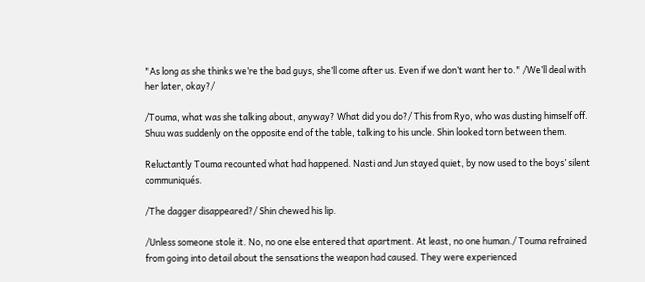"As long as she thinks we’re the bad guys, she’ll come after us. Even if we don’t want her to." /We’ll deal with her later, okay?/

/Touma, what was she talking about, anyway? What did you do?/ This from Ryo, who was dusting himself off. Shuu was suddenly on the opposite end of the table, talking to his uncle. Shin looked torn between them.

Reluctantly Touma recounted what had happened. Nasti and Jun stayed quiet, by now used to the boys’ silent communiqués.

/The dagger disappeared?/ Shin chewed his lip.

/Unless someone stole it. No, no one else entered that apartment. At least, no one human./ Touma refrained from going into detail about the sensations the weapon had caused. They were experienced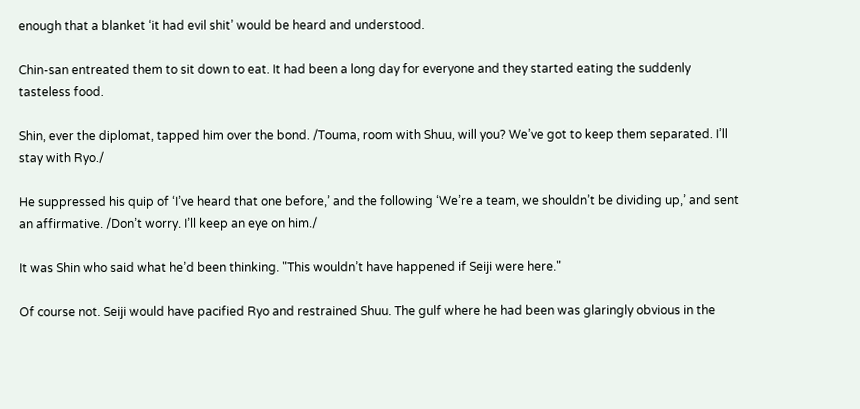enough that a blanket ‘it had evil shit’ would be heard and understood.

Chin-san entreated them to sit down to eat. It had been a long day for everyone and they started eating the suddenly tasteless food.

Shin, ever the diplomat, tapped him over the bond. /Touma, room with Shuu, will you? We’ve got to keep them separated. I’ll stay with Ryo./

He suppressed his quip of ‘I’ve heard that one before,’ and the following ‘We’re a team, we shouldn’t be dividing up,’ and sent an affirmative. /Don’t worry. I’ll keep an eye on him./

It was Shin who said what he’d been thinking. "This wouldn’t have happened if Seiji were here."

Of course not. Seiji would have pacified Ryo and restrained Shuu. The gulf where he had been was glaringly obvious in the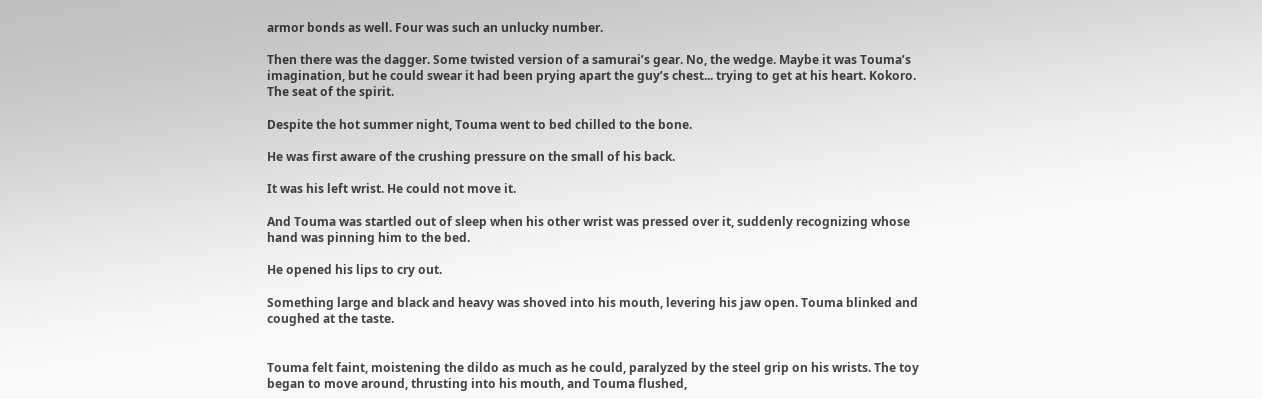armor bonds as well. Four was such an unlucky number.

Then there was the dagger. Some twisted version of a samurai’s gear. No, the wedge. Maybe it was Touma’s imagination, but he could swear it had been prying apart the guy’s chest... trying to get at his heart. Kokoro. The seat of the spirit.

Despite the hot summer night, Touma went to bed chilled to the bone.

He was first aware of the crushing pressure on the small of his back.

It was his left wrist. He could not move it.

And Touma was startled out of sleep when his other wrist was pressed over it, suddenly recognizing whose hand was pinning him to the bed.

He opened his lips to cry out.

Something large and black and heavy was shoved into his mouth, levering his jaw open. Touma blinked and coughed at the taste.


Touma felt faint, moistening the dildo as much as he could, paralyzed by the steel grip on his wrists. The toy began to move around, thrusting into his mouth, and Touma flushed,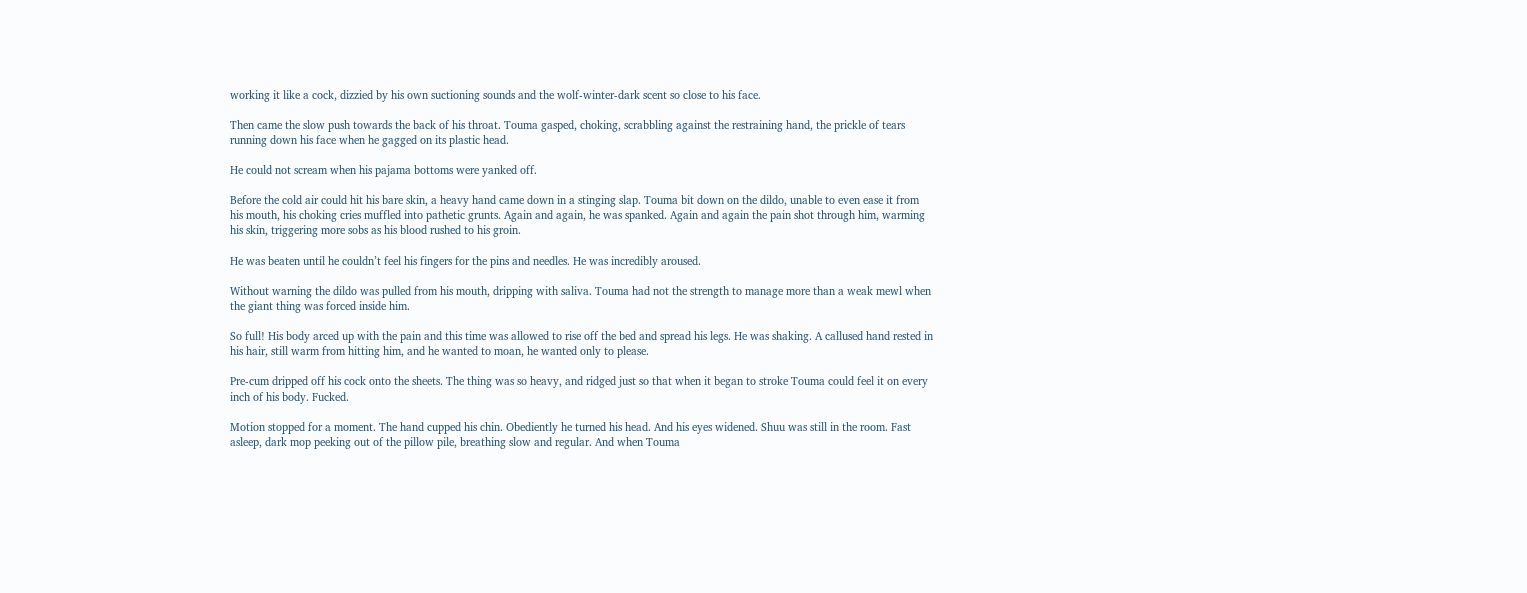working it like a cock, dizzied by his own suctioning sounds and the wolf-winter-dark scent so close to his face.

Then came the slow push towards the back of his throat. Touma gasped, choking, scrabbling against the restraining hand, the prickle of tears running down his face when he gagged on its plastic head.

He could not scream when his pajama bottoms were yanked off.

Before the cold air could hit his bare skin, a heavy hand came down in a stinging slap. Touma bit down on the dildo, unable to even ease it from his mouth, his choking cries muffled into pathetic grunts. Again and again, he was spanked. Again and again the pain shot through him, warming his skin, triggering more sobs as his blood rushed to his groin.

He was beaten until he couldn’t feel his fingers for the pins and needles. He was incredibly aroused.

Without warning the dildo was pulled from his mouth, dripping with saliva. Touma had not the strength to manage more than a weak mewl when the giant thing was forced inside him.

So full! His body arced up with the pain and this time was allowed to rise off the bed and spread his legs. He was shaking. A callused hand rested in his hair, still warm from hitting him, and he wanted to moan, he wanted only to please.

Pre-cum dripped off his cock onto the sheets. The thing was so heavy, and ridged just so that when it began to stroke Touma could feel it on every inch of his body. Fucked.

Motion stopped for a moment. The hand cupped his chin. Obediently he turned his head. And his eyes widened. Shuu was still in the room. Fast asleep, dark mop peeking out of the pillow pile, breathing slow and regular. And when Touma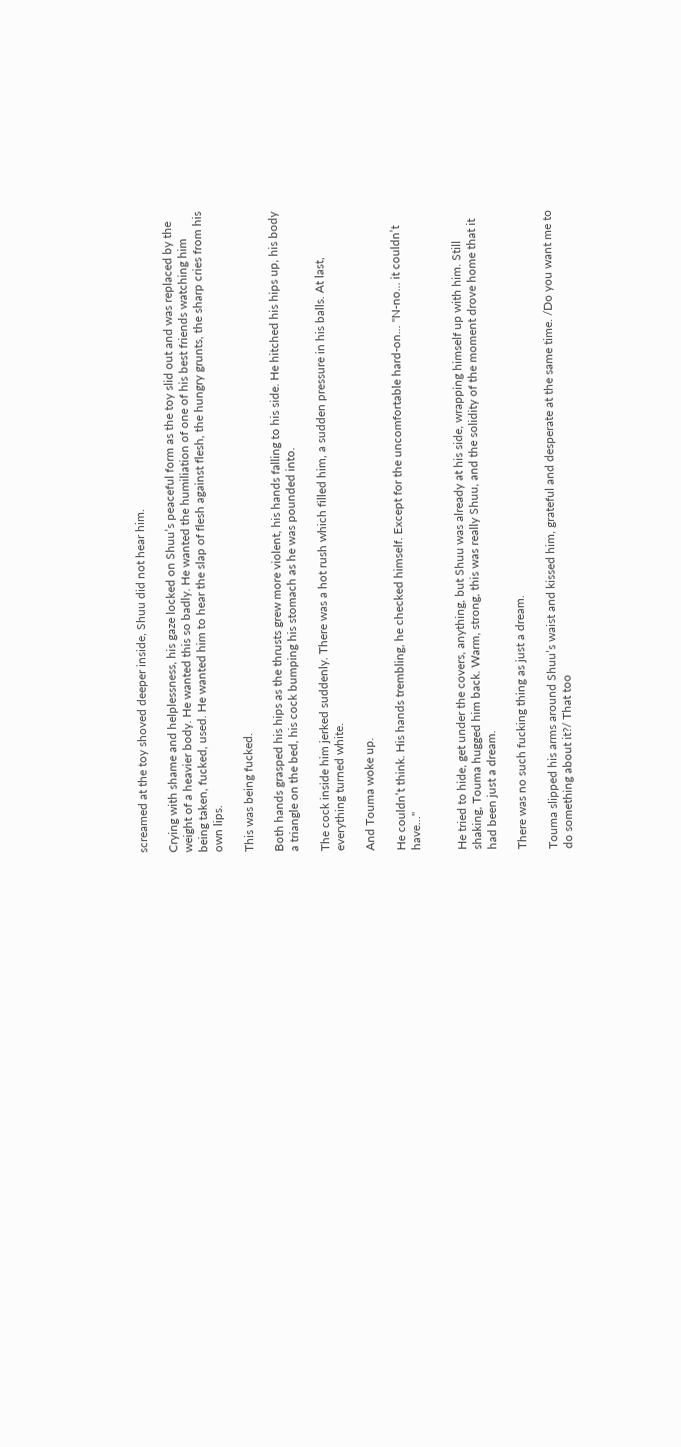screamed at the toy shoved deeper inside, Shuu did not hear him.

Crying with shame and helplessness, his gaze locked on Shuu’s peaceful form as the toy slid out and was replaced by the weight of a heavier body. He wanted this so badly. He wanted the humiliation of one of his best friends watching him being taken, fucked, used. He wanted him to hear the slap of flesh against flesh, the hungry grunts, the sharp cries from his own lips.

This was being fucked.

Both hands grasped his hips as the thrusts grew more violent, his hands falling to his side. He hitched his hips up, his body a triangle on the bed, his cock bumping his stomach as he was pounded into.

The cock inside him jerked suddenly. There was a hot rush which filled him, a sudden pressure in his balls. At last, everything turned white.

And Touma woke up.

He couldn’t think. His hands trembling, he checked himself. Except for the uncomfortable hard-on... "N-no... it couldn’t have..."


He tried to hide, get under the covers, anything, but Shuu was already at his side, wrapping himself up with him. Still shaking, Touma hugged him back. Warm, strong, this was really Shuu, and the solidity of the moment drove home that it had been just a dream.

There was no such fucking thing as just a dream.

Touma slipped his arms around Shuu’s waist and kissed him, grateful and desperate at the same time. /Do you want me to do something about it?/ That too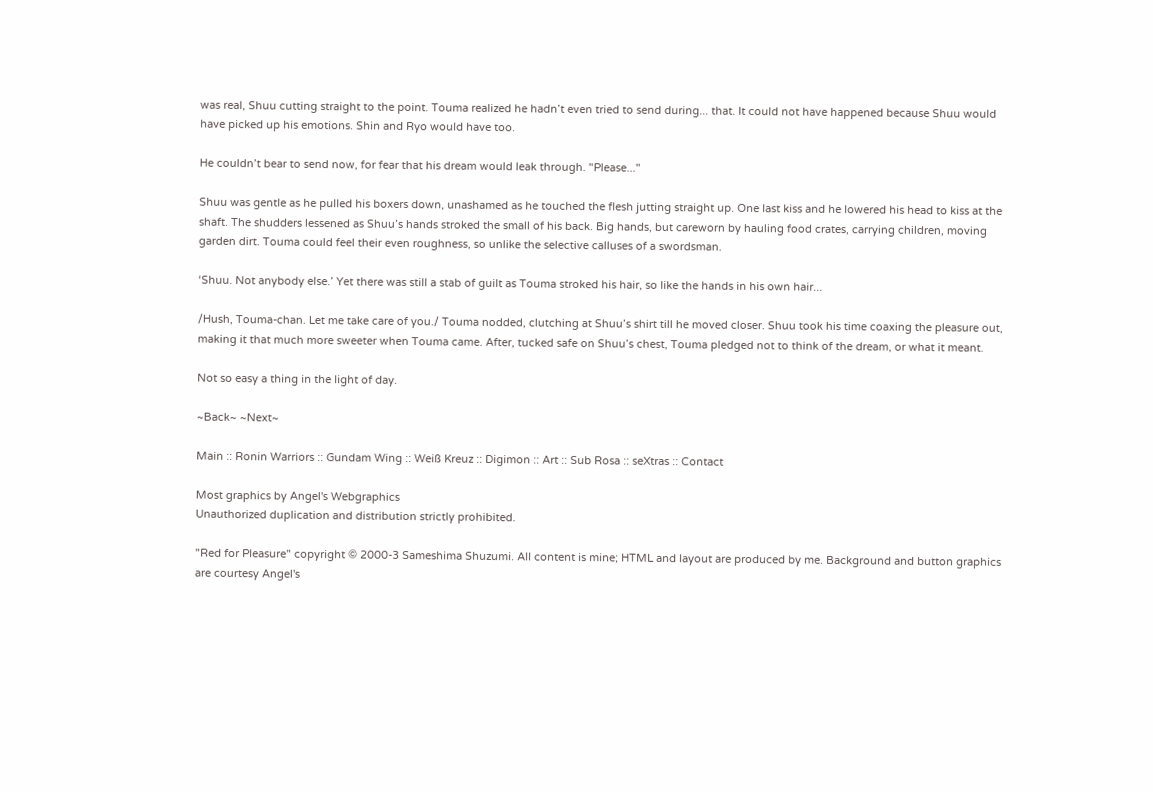was real, Shuu cutting straight to the point. Touma realized he hadn’t even tried to send during... that. It could not have happened because Shuu would have picked up his emotions. Shin and Ryo would have too.

He couldn’t bear to send now, for fear that his dream would leak through. "Please..."

Shuu was gentle as he pulled his boxers down, unashamed as he touched the flesh jutting straight up. One last kiss and he lowered his head to kiss at the shaft. The shudders lessened as Shuu’s hands stroked the small of his back. Big hands, but careworn by hauling food crates, carrying children, moving garden dirt. Touma could feel their even roughness, so unlike the selective calluses of a swordsman.

‘Shuu. Not anybody else.’ Yet there was still a stab of guilt as Touma stroked his hair, so like the hands in his own hair...

/Hush, Touma-chan. Let me take care of you./ Touma nodded, clutching at Shuu’s shirt till he moved closer. Shuu took his time coaxing the pleasure out, making it that much more sweeter when Touma came. After, tucked safe on Shuu’s chest, Touma pledged not to think of the dream, or what it meant.

Not so easy a thing in the light of day.

~Back~ ~Next~

Main :: Ronin Warriors :: Gundam Wing :: Weiß Kreuz :: Digimon :: Art :: Sub Rosa :: seXtras :: Contact

Most graphics by Angel's Webgraphics
Unauthorized duplication and distribution strictly prohibited.

"Red for Pleasure" copyright © 2000-3 Sameshima Shuzumi. All content is mine; HTML and layout are produced by me. Background and button graphics are courtesy Angel's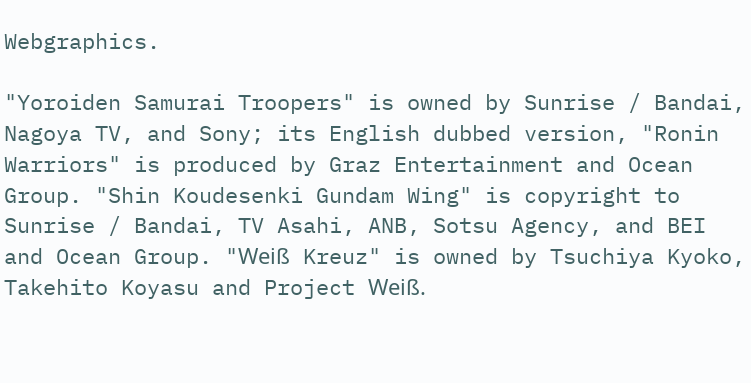Webgraphics.

"Yoroiden Samurai Troopers" is owned by Sunrise / Bandai, Nagoya TV, and Sony; its English dubbed version, "Ronin Warriors" is produced by Graz Entertainment and Ocean Group. "Shin Koudesenki Gundam Wing" is copyright to Sunrise / Bandai, TV Asahi, ANB, Sotsu Agency, and BEI and Ocean Group. "Weiß Kreuz" is owned by Tsuchiya Kyoko, Takehito Koyasu and Project Weiß.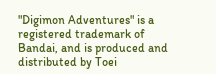"Digimon Adventures" is a registered trademark of Bandai, and is produced and distributed by Toei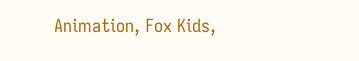Animation, Fox Kids,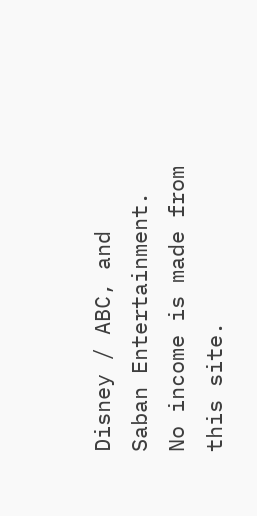Disney / ABC, and Saban Entertainment. No income is made from this site.